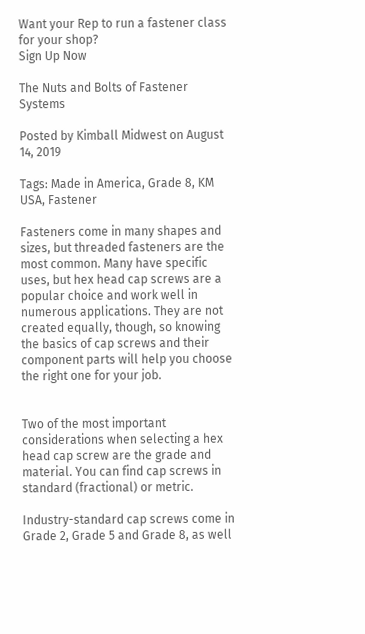Want your Rep to run a fastener class for your shop?
Sign Up Now

The Nuts and Bolts of Fastener Systems

Posted by Kimball Midwest on August 14, 2019

Tags: Made in America, Grade 8, KM USA, Fastener

Fasteners come in many shapes and sizes, but threaded fasteners are the most common. Many have specific uses, but hex head cap screws are a popular choice and work well in numerous applications. They are not created equally, though, so knowing the basics of cap screws and their component parts will help you choose the right one for your job.


Two of the most important considerations when selecting a hex head cap screw are the grade and material. You can find cap screws in standard (fractional) or metric.

Industry-standard cap screws come in Grade 2, Grade 5 and Grade 8, as well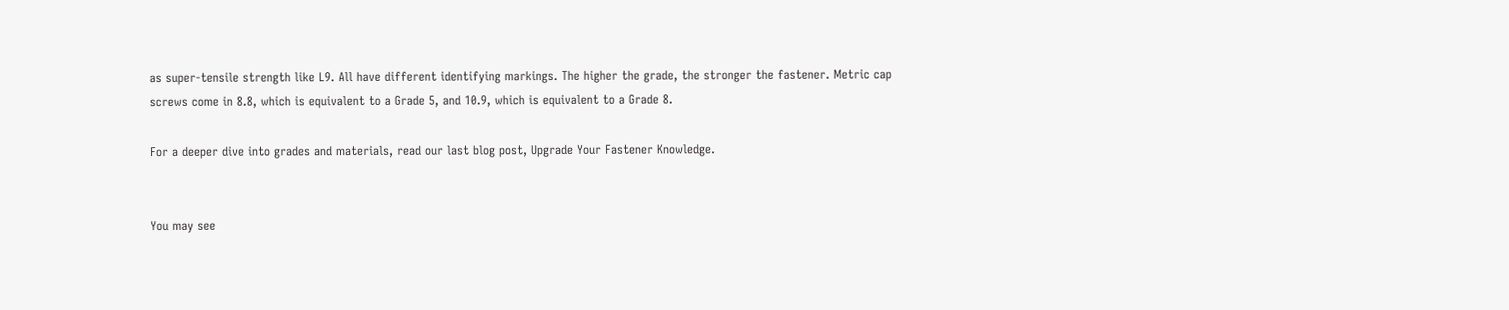as super-tensile strength like L9. All have different identifying markings. The higher the grade, the stronger the fastener. Metric cap screws come in 8.8, which is equivalent to a Grade 5, and 10.9, which is equivalent to a Grade 8.

For a deeper dive into grades and materials, read our last blog post, Upgrade Your Fastener Knowledge.


You may see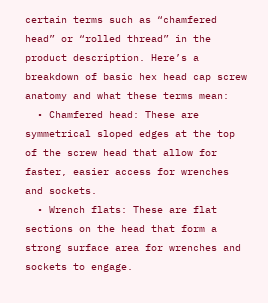certain terms such as “chamfered head” or “rolled thread” in the product description. Here’s a breakdown of basic hex head cap screw anatomy and what these terms mean:
  • Chamfered head: These are symmetrical sloped edges at the top of the screw head that allow for faster, easier access for wrenches and sockets.
  • Wrench flats: These are flat sections on the head that form a strong surface area for wrenches and sockets to engage.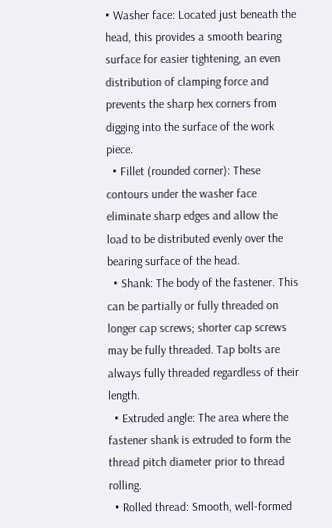• Washer face: Located just beneath the head, this provides a smooth bearing surface for easier tightening, an even distribution of clamping force and prevents the sharp hex corners from digging into the surface of the work piece.
  • Fillet (rounded corner): These contours under the washer face eliminate sharp edges and allow the load to be distributed evenly over the bearing surface of the head.
  • Shank: The body of the fastener. This can be partially or fully threaded on longer cap screws; shorter cap screws may be fully threaded. Tap bolts are always fully threaded regardless of their length.
  • Extruded angle: The area where the fastener shank is extruded to form the thread pitch diameter prior to thread rolling.
  • Rolled thread: Smooth, well-formed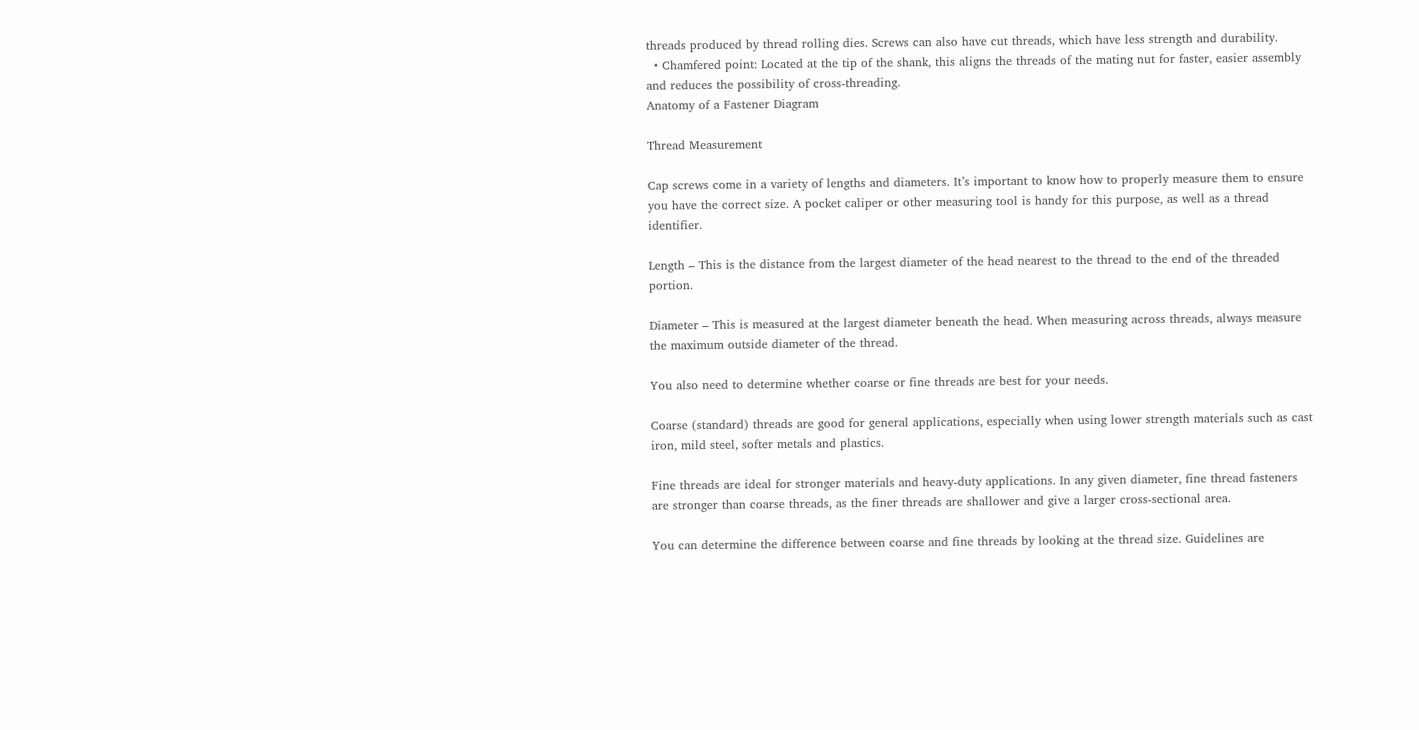threads produced by thread rolling dies. Screws can also have cut threads, which have less strength and durability.
  • Chamfered point: Located at the tip of the shank, this aligns the threads of the mating nut for faster, easier assembly and reduces the possibility of cross-threading.
Anatomy of a Fastener Diagram

Thread Measurement

Cap screws come in a variety of lengths and diameters. It’s important to know how to properly measure them to ensure you have the correct size. A pocket caliper or other measuring tool is handy for this purpose, as well as a thread identifier.

Length – This is the distance from the largest diameter of the head nearest to the thread to the end of the threaded portion.

Diameter – This is measured at the largest diameter beneath the head. When measuring across threads, always measure the maximum outside diameter of the thread.

You also need to determine whether coarse or fine threads are best for your needs.

Coarse (standard) threads are good for general applications, especially when using lower strength materials such as cast iron, mild steel, softer metals and plastics.

Fine threads are ideal for stronger materials and heavy-duty applications. In any given diameter, fine thread fasteners are stronger than coarse threads, as the finer threads are shallower and give a larger cross-sectional area.

You can determine the difference between coarse and fine threads by looking at the thread size. Guidelines are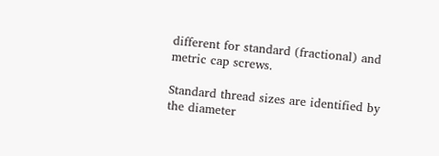different for standard (fractional) and metric cap screws.

Standard thread sizes are identified by the diameter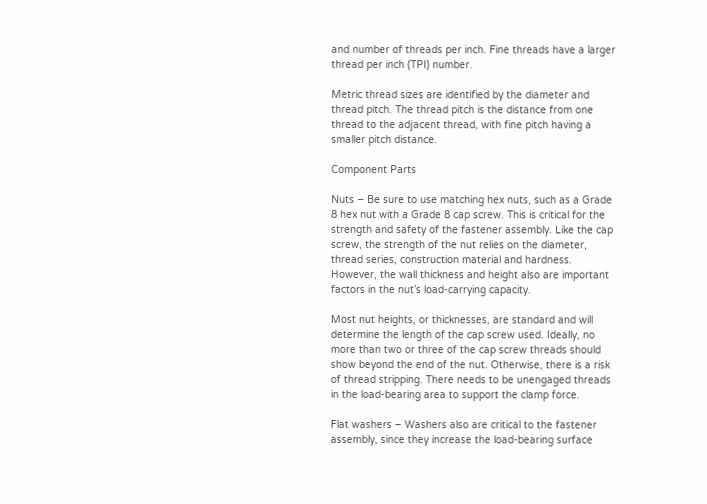and number of threads per inch. Fine threads have a larger thread per inch (TPI) number.

Metric thread sizes are identified by the diameter and thread pitch. The thread pitch is the distance from one thread to the adjacent thread, with fine pitch having a smaller pitch distance.

Component Parts

Nuts – Be sure to use matching hex nuts, such as a Grade 8 hex nut with a Grade 8 cap screw. This is critical for the strength and safety of the fastener assembly. Like the cap screw, the strength of the nut relies on the diameter, thread series, construction material and hardness. However, the wall thickness and height also are important factors in the nut’s load-carrying capacity.

Most nut heights, or thicknesses, are standard and will determine the length of the cap screw used. Ideally, no more than two or three of the cap screw threads should show beyond the end of the nut. Otherwise, there is a risk of thread stripping. There needs to be unengaged threads in the load-bearing area to support the clamp force.

Flat washers – Washers also are critical to the fastener assembly, since they increase the load-bearing surface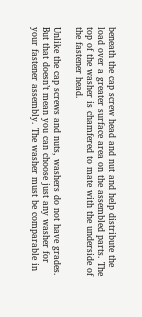beneath the cap screw head and nut and help distribute the load over a greater surface area on the assembled parts. The top of the washer is chamfered to mate with the underside of the fastener head.

Unlike the cap screws and nuts, washers do not have grades. But that doesn’t mean you can choose just any washer for your fastener assembly. The washer must be comparable in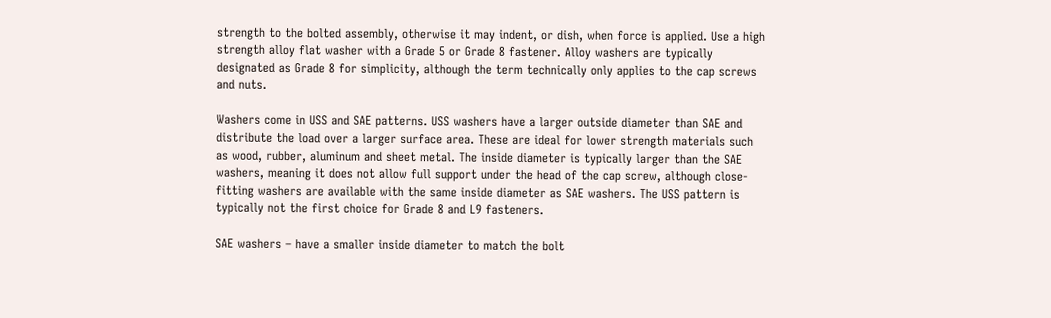strength to the bolted assembly, otherwise it may indent, or dish, when force is applied. Use a high strength alloy flat washer with a Grade 5 or Grade 8 fastener. Alloy washers are typically designated as Grade 8 for simplicity, although the term technically only applies to the cap screws and nuts.

Washers come in USS and SAE patterns. USS washers have a larger outside diameter than SAE and distribute the load over a larger surface area. These are ideal for lower strength materials such as wood, rubber, aluminum and sheet metal. The inside diameter is typically larger than the SAE washers, meaning it does not allow full support under the head of the cap screw, although close-fitting washers are available with the same inside diameter as SAE washers. The USS pattern is typically not the first choice for Grade 8 and L9 fasteners.

SAE washers – have a smaller inside diameter to match the bolt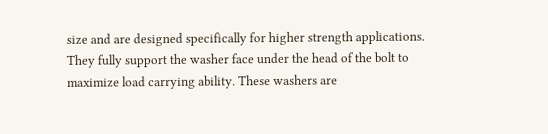size and are designed specifically for higher strength applications. They fully support the washer face under the head of the bolt to maximize load carrying ability. These washers are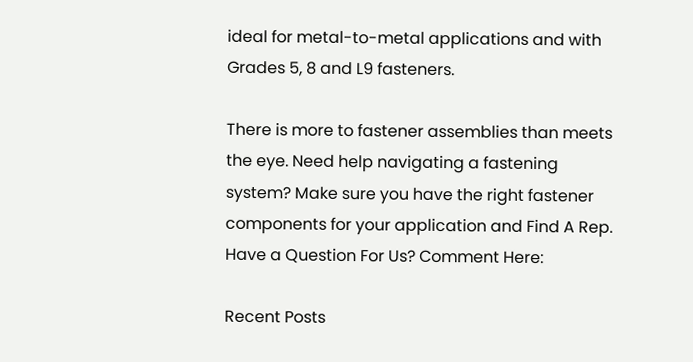ideal for metal-to-metal applications and with Grades 5, 8 and L9 fasteners.

There is more to fastener assemblies than meets the eye. Need help navigating a fastening system? Make sure you have the right fastener components for your application and Find A Rep.
Have a Question For Us? Comment Here:

Recent Posts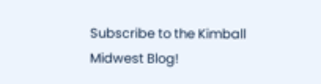Subscribe to the Kimball Midwest Blog!